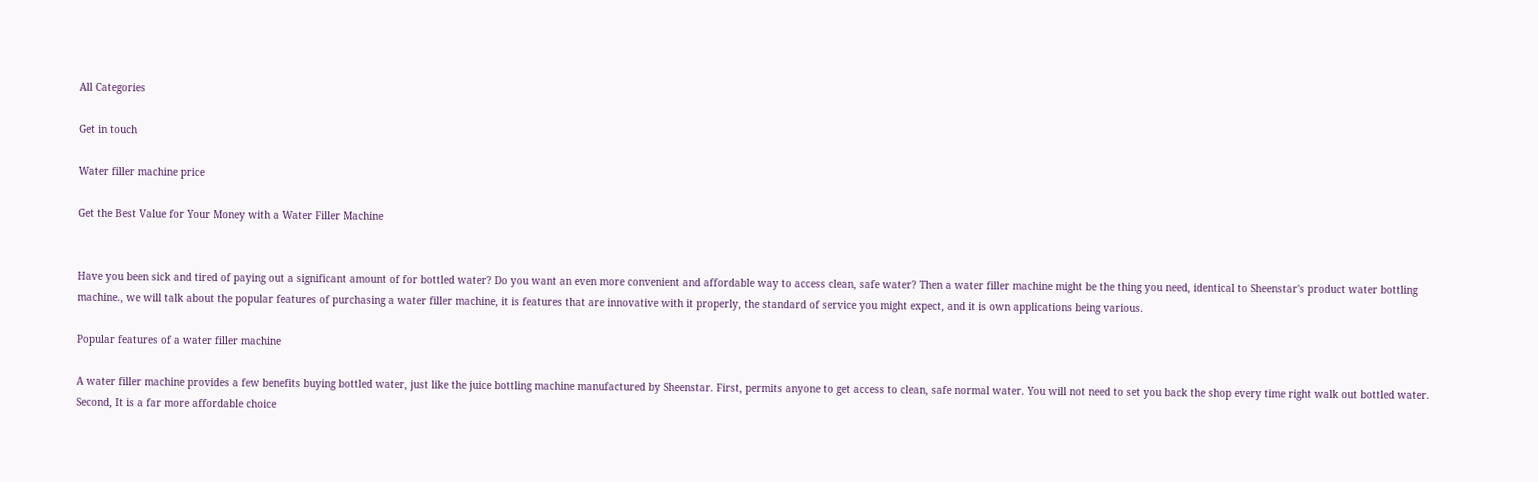All Categories

Get in touch

Water filler machine price

Get the Best Value for Your Money with a Water Filler Machine


Have you been sick and tired of paying out a significant amount of for bottled water? Do you want an even more convenient and affordable way to access clean, safe water? Then a water filler machine might be the thing you need, identical to Sheenstar's product water bottling machine., we will talk about the popular features of purchasing a water filler machine, it is features that are innovative with it properly, the standard of service you might expect, and it is own applications being various.

Popular features of a water filler machine

A water filler machine provides a few benefits buying bottled water, just like the juice bottling machine manufactured by Sheenstar. First, permits anyone to get access to clean, safe normal water. You will not need to set you back the shop every time right walk out bottled water. Second, It is a far more affordable choice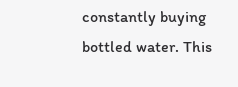constantly buying bottled water. This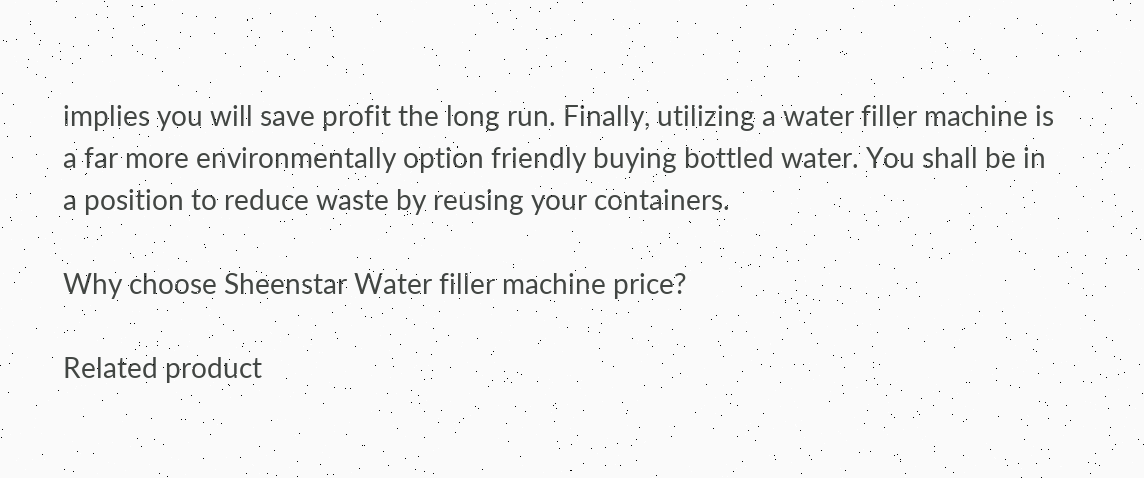implies you will save profit the long run. Finally, utilizing a water filler machine is a far more environmentally option friendly buying bottled water. You shall be in a position to reduce waste by reusing your containers.

Why choose Sheenstar Water filler machine price?

Related product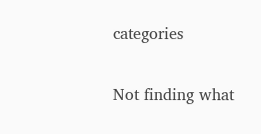categories

Not finding what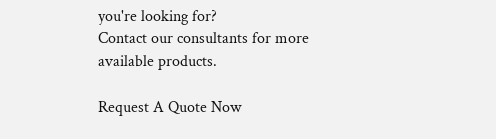you're looking for?
Contact our consultants for more available products.

Request A Quote Now